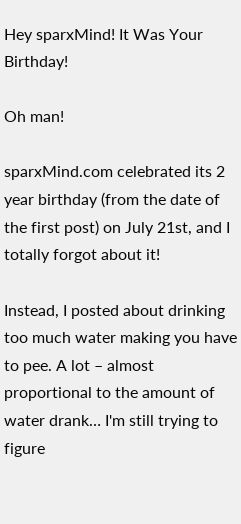Hey sparxMind! It Was Your Birthday!

Oh man!

sparxMind.com celebrated its 2 year birthday (from the date of the first post) on July 21st, and I totally forgot about it!

Instead, I posted about drinking too much water making you have to pee. A lot – almost proportional to the amount of water drank… I'm still trying to figure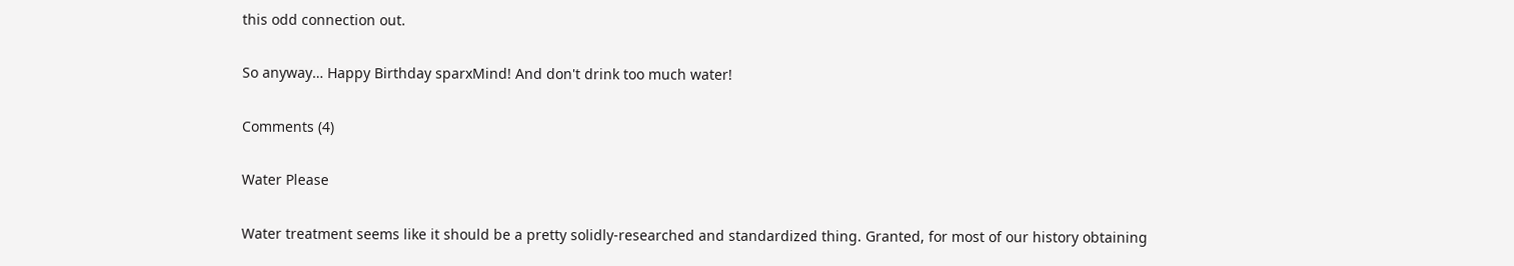this odd connection out.

So anyway… Happy Birthday sparxMind! And don't drink too much water!

Comments (4)

Water Please

Water treatment seems like it should be a pretty solidly-researched and standardized thing. Granted, for most of our history obtaining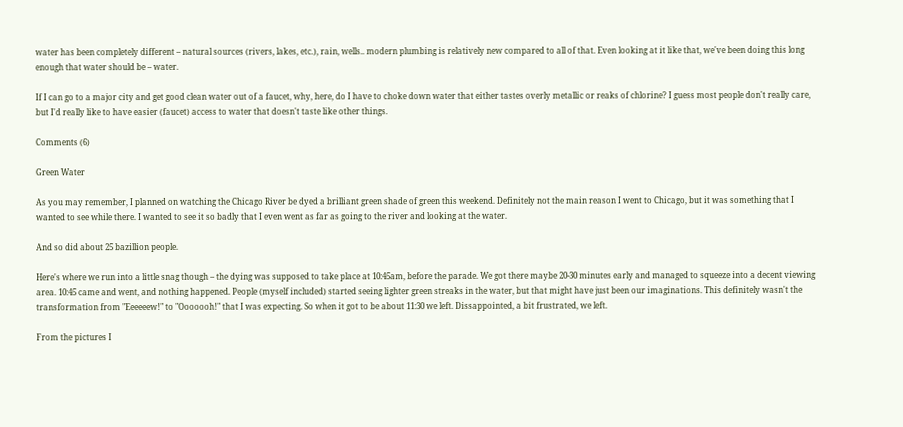water has been completely different – natural sources (rivers, lakes, etc.), rain, wells.. modern plumbing is relatively new compared to all of that. Even looking at it like that, we've been doing this long enough that water should be – water.

If I can go to a major city and get good clean water out of a faucet, why, here, do I have to choke down water that either tastes overly metallic or reaks of chlorine? I guess most people don't really care, but I'd really like to have easier (faucet) access to water that doesn't taste like other things.

Comments (6)

Green Water

As you may remember, I planned on watching the Chicago River be dyed a brilliant green shade of green this weekend. Definitely not the main reason I went to Chicago, but it was something that I wanted to see while there. I wanted to see it so badly that I even went as far as going to the river and looking at the water.

And so did about 25 bazillion people.

Here's where we run into a little snag though – the dying was supposed to take place at 10:45am, before the parade. We got there maybe 20-30 minutes early and managed to squeeze into a decent viewing area. 10:45 came and went, and nothing happened. People (myself included) started seeing lighter green streaks in the water, but that might have just been our imaginations. This definitely wasn't the transformation from "Eeeeeew!" to "Ooooooh!" that I was expecting. So when it got to be about 11:30 we left. Dissappointed, a bit frustrated, we left.

From the pictures I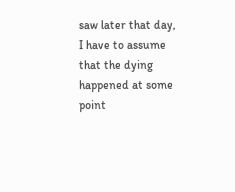saw later that day, I have to assume that the dying happened at some point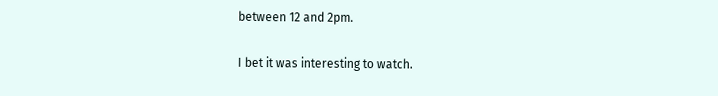between 12 and 2pm.

I bet it was interesting to watch.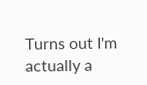Turns out I'm actually a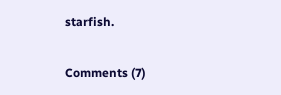starfish.

Comments (7)